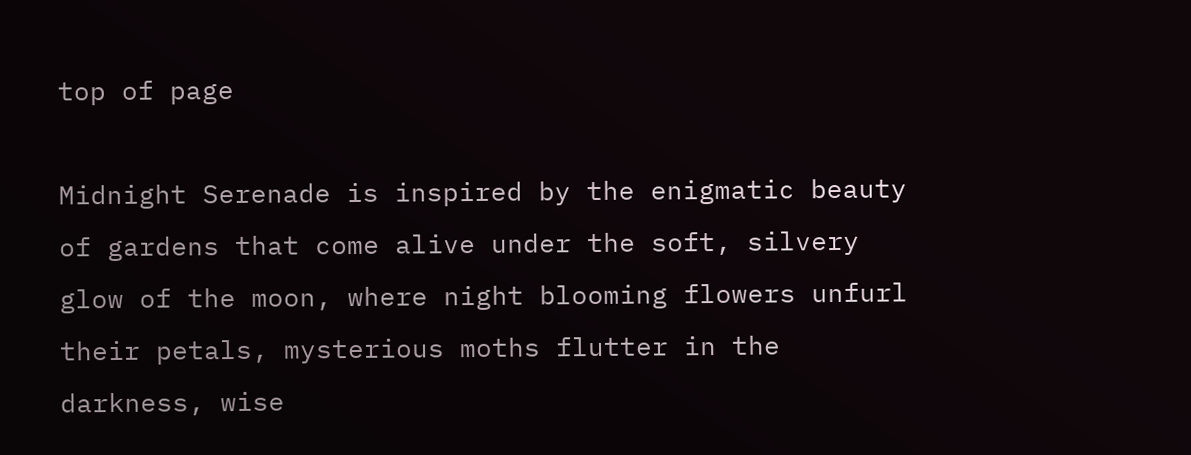top of page

Midnight Serenade is inspired by the enigmatic beauty of gardens that come alive under the soft, silvery glow of the moon, where night blooming flowers unfurl their petals, mysterious moths flutter in the darkness, wise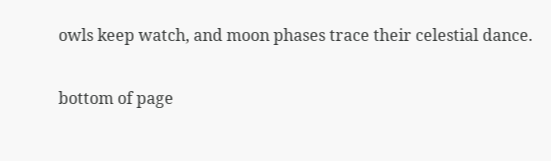owls keep watch, and moon phases trace their celestial dance.

bottom of page